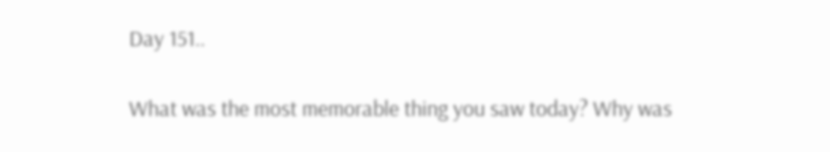Day 151..

What was the most memorable thing you saw today? Why was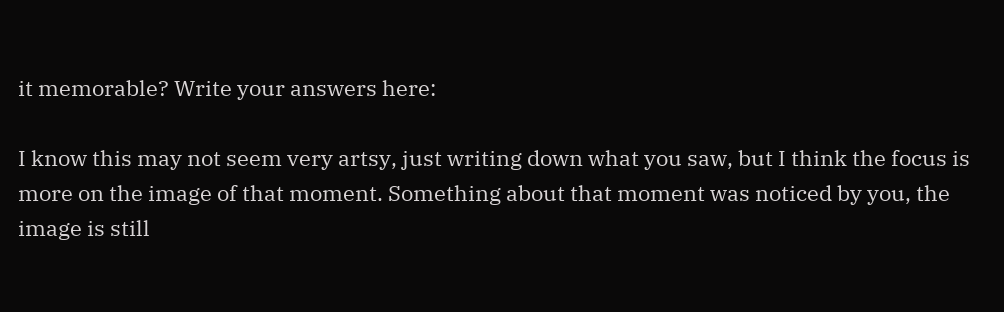it memorable? Write your answers here:

I know this may not seem very artsy, just writing down what you saw, but I think the focus is more on the image of that moment. Something about that moment was noticed by you, the image is still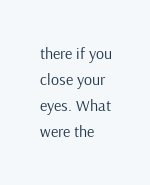there if you close your eyes. What were the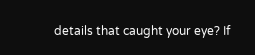details that caught your eye? If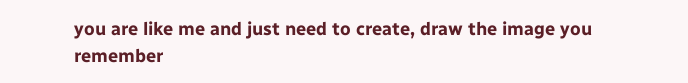you are like me and just need to create, draw the image you remember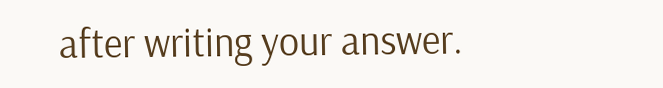after writing your answer.